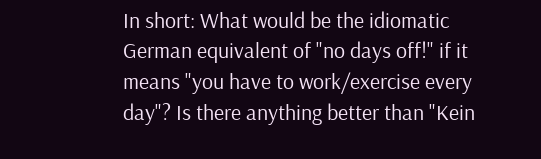In short: What would be the idiomatic German equivalent of "no days off!" if it means "you have to work/exercise every day"? Is there anything better than "Kein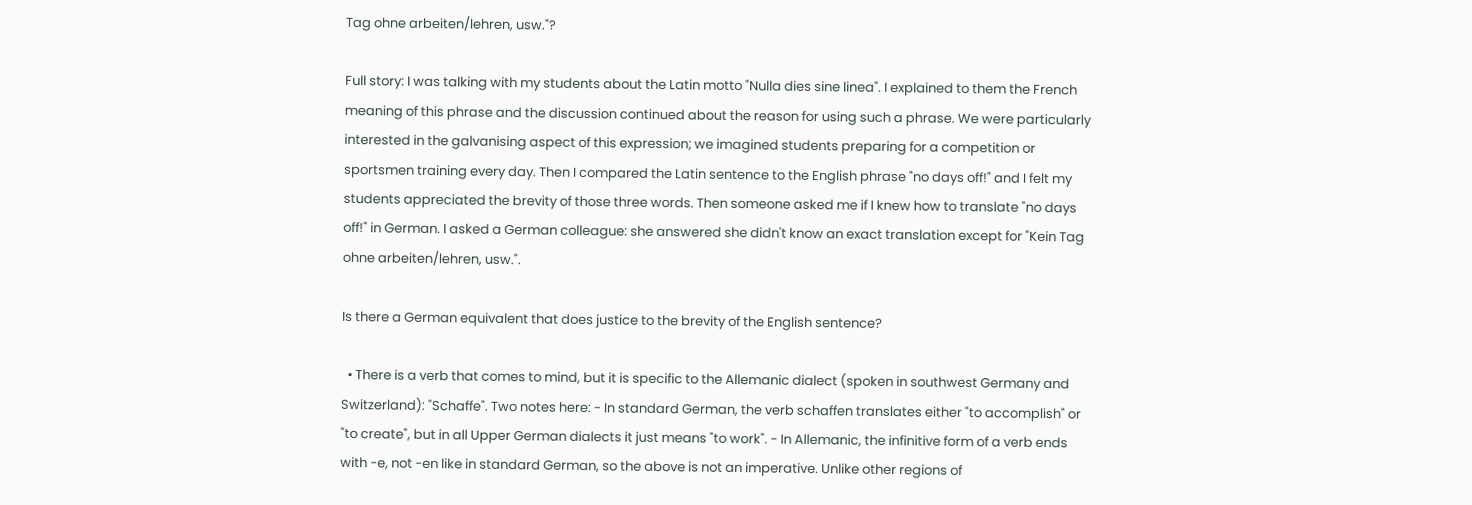Tag ohne arbeiten/lehren, usw."?

Full story: I was talking with my students about the Latin motto "Nulla dies sine linea". I explained to them the French meaning of this phrase and the discussion continued about the reason for using such a phrase. We were particularly interested in the galvanising aspect of this expression; we imagined students preparing for a competition or sportsmen training every day. Then I compared the Latin sentence to the English phrase "no days off!" and I felt my students appreciated the brevity of those three words. Then someone asked me if I knew how to translate "no days off!" in German. I asked a German colleague: she answered she didn't know an exact translation except for "Kein Tag ohne arbeiten/lehren, usw.".

Is there a German equivalent that does justice to the brevity of the English sentence?

  • There is a verb that comes to mind, but it is specific to the Allemanic dialect (spoken in southwest Germany and Switzerland): "Schaffe". Two notes here: - In standard German, the verb schaffen translates either "to accomplish" or "to create", but in all Upper German dialects it just means "to work". - In Allemanic, the infinitive form of a verb ends with -e, not -en like in standard German, so the above is not an imperative. Unlike other regions of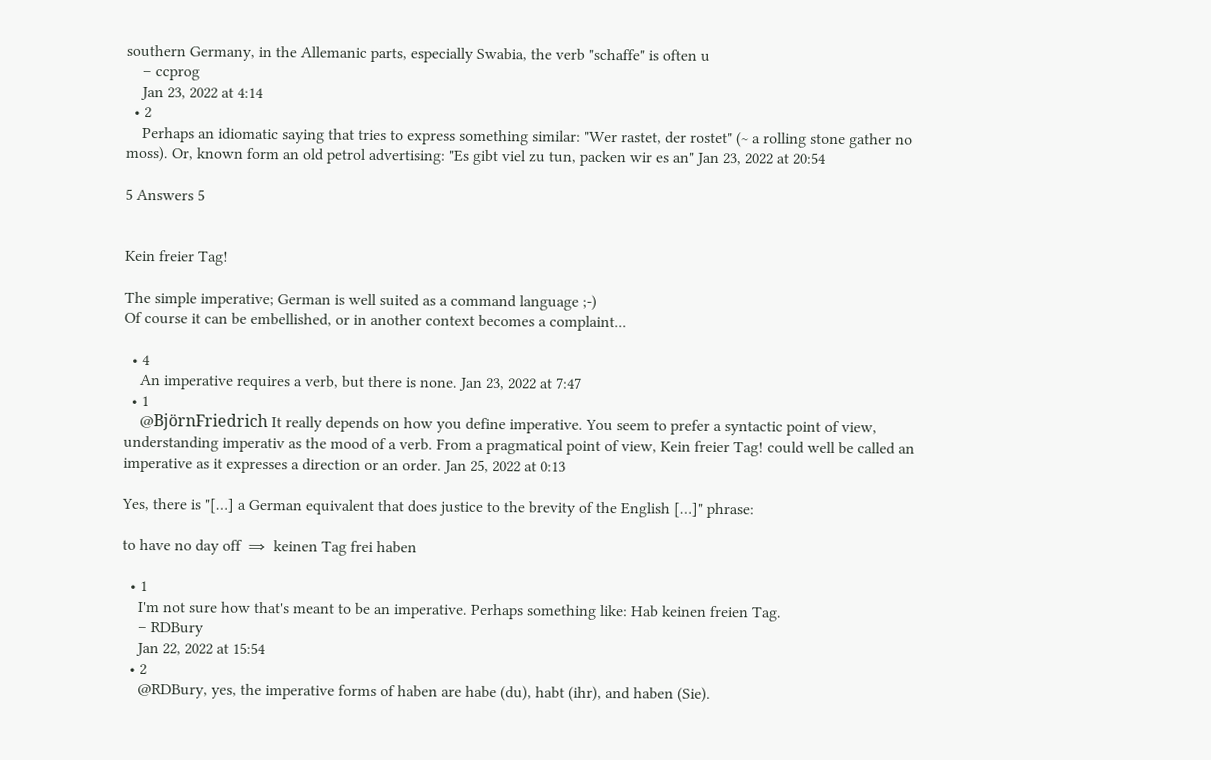southern Germany, in the Allemanic parts, especially Swabia, the verb "schaffe" is often u
    – ccprog
    Jan 23, 2022 at 4:14
  • 2
    Perhaps an idiomatic saying that tries to express something similar: "Wer rastet, der rostet" (~ a rolling stone gather no moss). Or, known form an old petrol advertising: "Es gibt viel zu tun, packen wir es an" Jan 23, 2022 at 20:54

5 Answers 5


Kein freier Tag!

The simple imperative; German is well suited as a command language ;-)
Of course it can be embellished, or in another context becomes a complaint...

  • 4
    An imperative requires a verb, but there is none. Jan 23, 2022 at 7:47
  • 1
    @BjörnFriedrich It really depends on how you define imperative. You seem to prefer a syntactic point of view, understanding imperativ as the mood of a verb. From a pragmatical point of view, Kein freier Tag! could well be called an imperative as it expresses a direction or an order. Jan 25, 2022 at 0:13

Yes, there is "[…] a German equivalent that does justice to the brevity of the English […]" phrase:

to have no day off  ⇒  keinen Tag frei haben

  • 1
    I'm not sure how that's meant to be an imperative. Perhaps something like: Hab keinen freien Tag.
    – RDBury
    Jan 22, 2022 at 15:54
  • 2
    @RDBury, yes, the imperative forms of haben are habe (du), habt (ihr), and haben (Sie).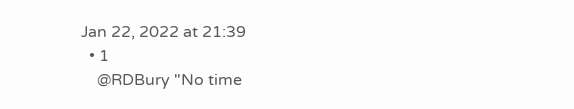Jan 22, 2022 at 21:39
  • 1
    @RDBury "No time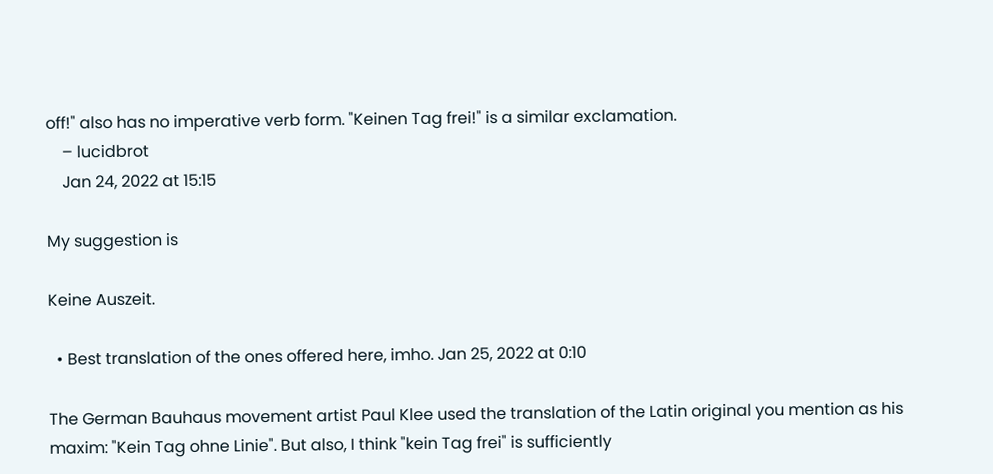off!" also has no imperative verb form. "Keinen Tag frei!" is a similar exclamation.
    – lucidbrot
    Jan 24, 2022 at 15:15

My suggestion is

Keine Auszeit.

  • Best translation of the ones offered here, imho. Jan 25, 2022 at 0:10

The German Bauhaus movement artist Paul Klee used the translation of the Latin original you mention as his maxim: "Kein Tag ohne Linie". But also, I think "kein Tag frei" is sufficiently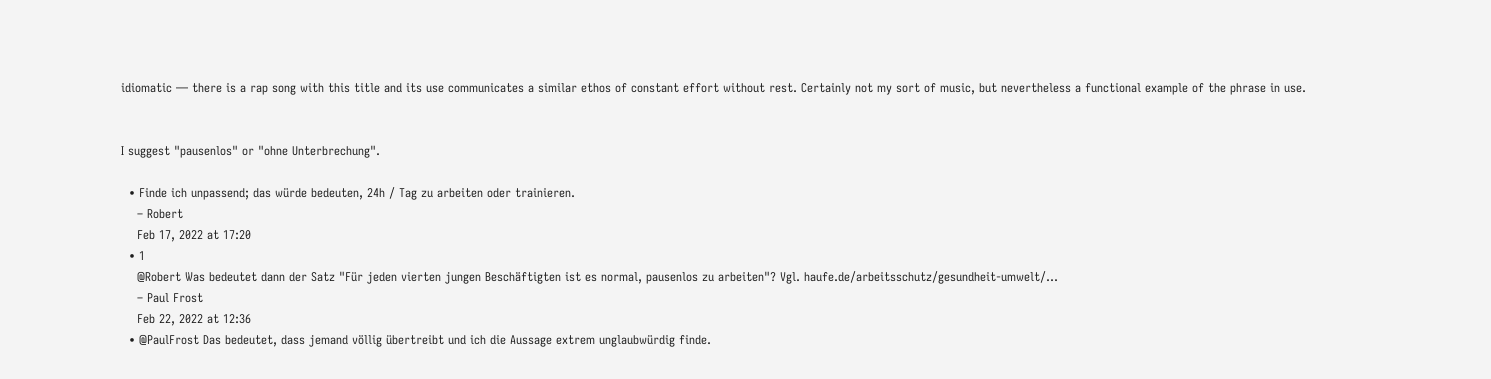idiomatic — there is a rap song with this title and its use communicates a similar ethos of constant effort without rest. Certainly not my sort of music, but nevertheless a functional example of the phrase in use.


I suggest "pausenlos" or "ohne Unterbrechung".

  • Finde ich unpassend; das würde bedeuten, 24h / Tag zu arbeiten oder trainieren.
    – Robert
    Feb 17, 2022 at 17:20
  • 1
    @Robert Was bedeutet dann der Satz "Für jeden vierten jungen Beschäftigten ist es normal, pausenlos zu arbeiten"? Vgl. haufe.de/arbeitsschutz/gesundheit-umwelt/…
    – Paul Frost
    Feb 22, 2022 at 12:36
  • @PaulFrost Das bedeutet, dass jemand völlig übertreibt und ich die Aussage extrem unglaubwürdig finde.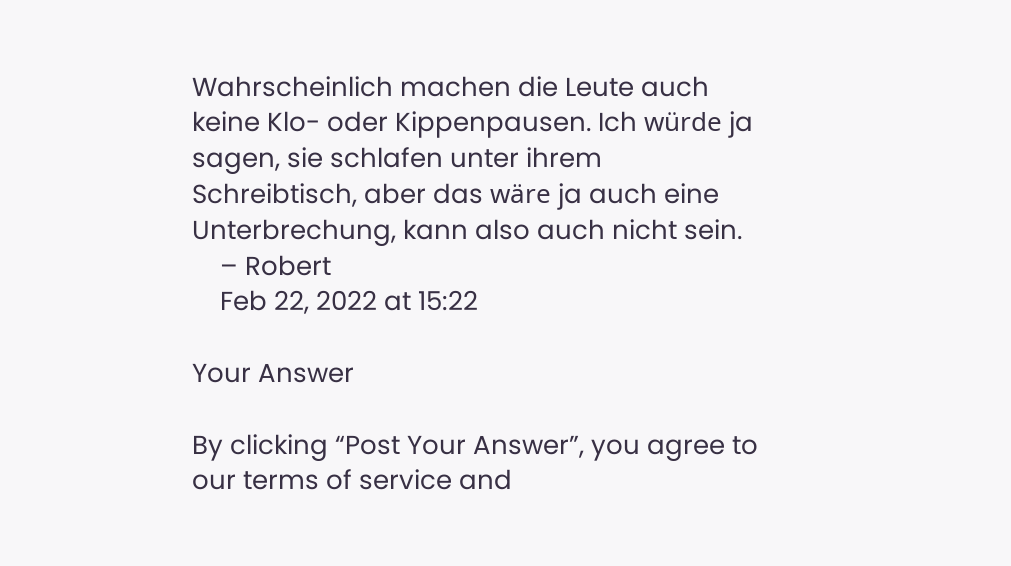Wahrscheinlich machen die Leute auch keine Klo- oder Kippenpausen. Ich würde ja sagen, sie schlafen unter ihrem Schreibtisch, aber das wäre ja auch eine Unterbrechung, kann also auch nicht sein.
    – Robert
    Feb 22, 2022 at 15:22

Your Answer

By clicking “Post Your Answer”, you agree to our terms of service and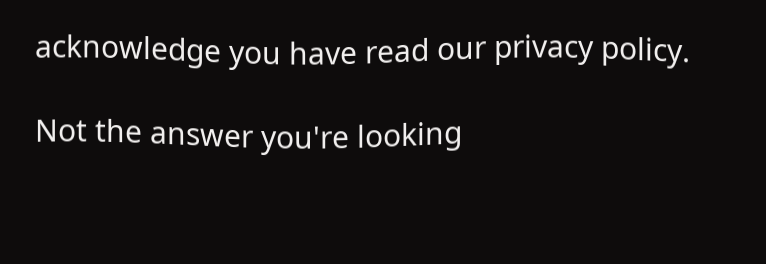acknowledge you have read our privacy policy.

Not the answer you're looking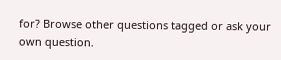for? Browse other questions tagged or ask your own question.